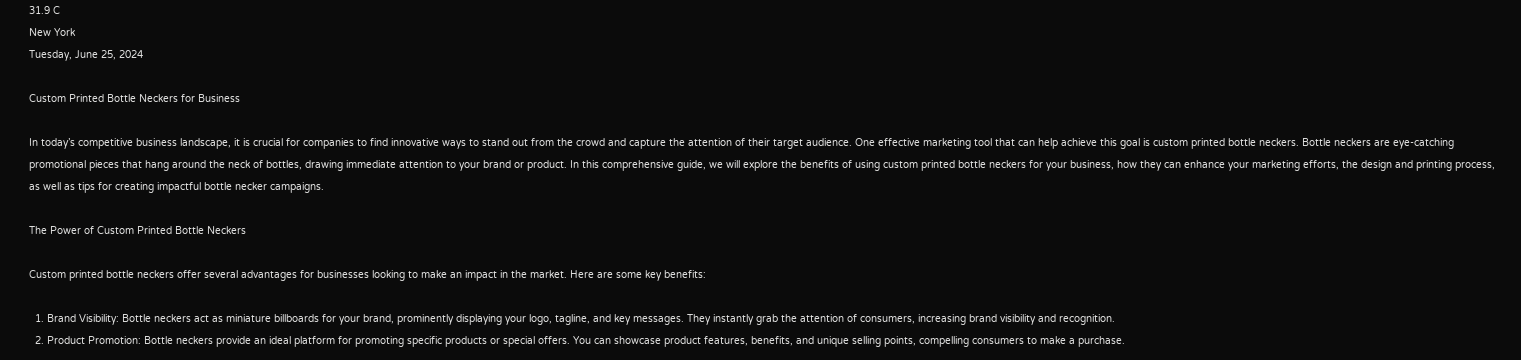31.9 C
New York
Tuesday, June 25, 2024

Custom Printed Bottle Neckers for Business

In today’s competitive business landscape, it is crucial for companies to find innovative ways to stand out from the crowd and capture the attention of their target audience. One effective marketing tool that can help achieve this goal is custom printed bottle neckers. Bottle neckers are eye-catching promotional pieces that hang around the neck of bottles, drawing immediate attention to your brand or product. In this comprehensive guide, we will explore the benefits of using custom printed bottle neckers for your business, how they can enhance your marketing efforts, the design and printing process, as well as tips for creating impactful bottle necker campaigns.

The Power of Custom Printed Bottle Neckers

Custom printed bottle neckers offer several advantages for businesses looking to make an impact in the market. Here are some key benefits:

  1. Brand Visibility: Bottle neckers act as miniature billboards for your brand, prominently displaying your logo, tagline, and key messages. They instantly grab the attention of consumers, increasing brand visibility and recognition.
  2. Product Promotion: Bottle neckers provide an ideal platform for promoting specific products or special offers. You can showcase product features, benefits, and unique selling points, compelling consumers to make a purchase.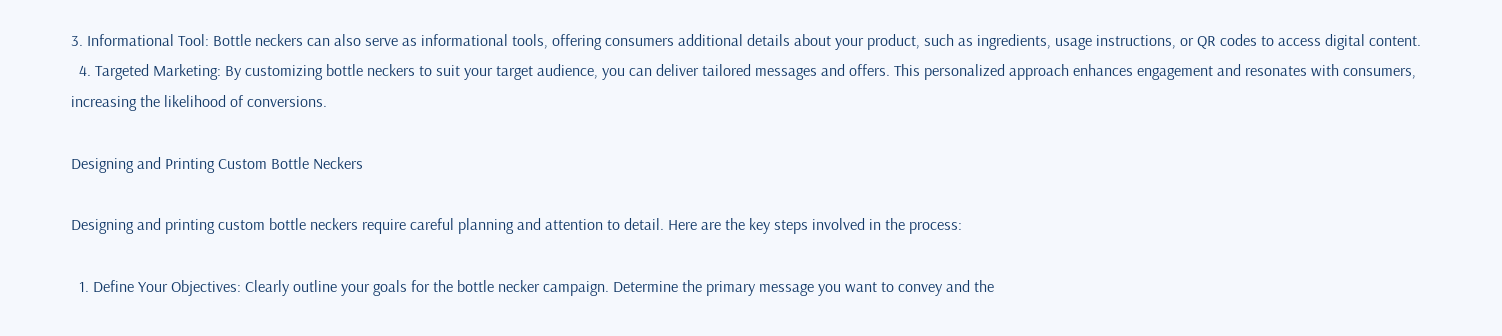3. Informational Tool: Bottle neckers can also serve as informational tools, offering consumers additional details about your product, such as ingredients, usage instructions, or QR codes to access digital content.
  4. Targeted Marketing: By customizing bottle neckers to suit your target audience, you can deliver tailored messages and offers. This personalized approach enhances engagement and resonates with consumers, increasing the likelihood of conversions.

Designing and Printing Custom Bottle Neckers

Designing and printing custom bottle neckers require careful planning and attention to detail. Here are the key steps involved in the process:

  1. Define Your Objectives: Clearly outline your goals for the bottle necker campaign. Determine the primary message you want to convey and the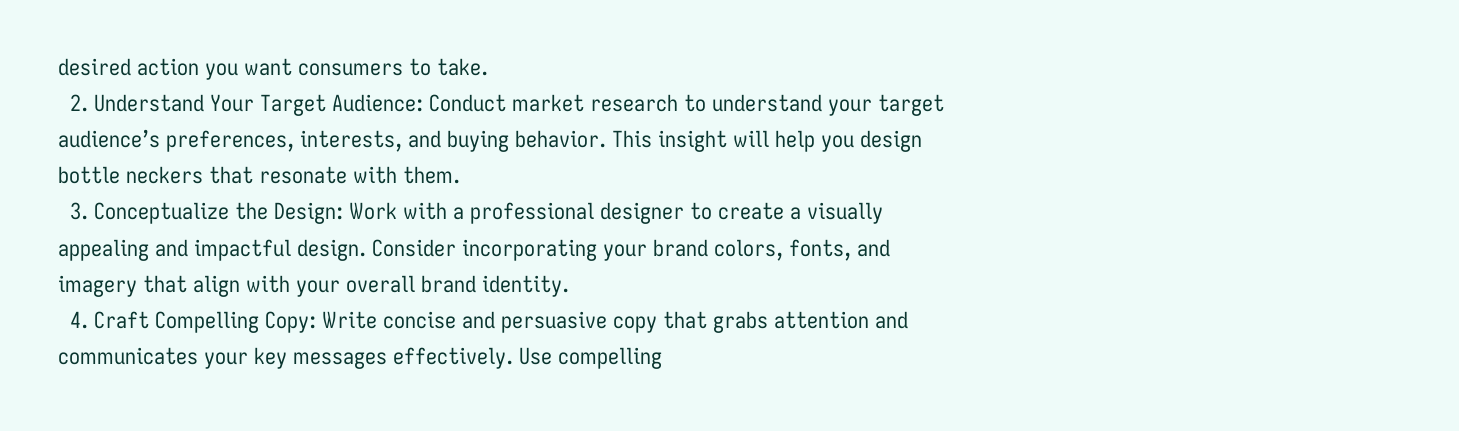desired action you want consumers to take.
  2. Understand Your Target Audience: Conduct market research to understand your target audience’s preferences, interests, and buying behavior. This insight will help you design bottle neckers that resonate with them.
  3. Conceptualize the Design: Work with a professional designer to create a visually appealing and impactful design. Consider incorporating your brand colors, fonts, and imagery that align with your overall brand identity.
  4. Craft Compelling Copy: Write concise and persuasive copy that grabs attention and communicates your key messages effectively. Use compelling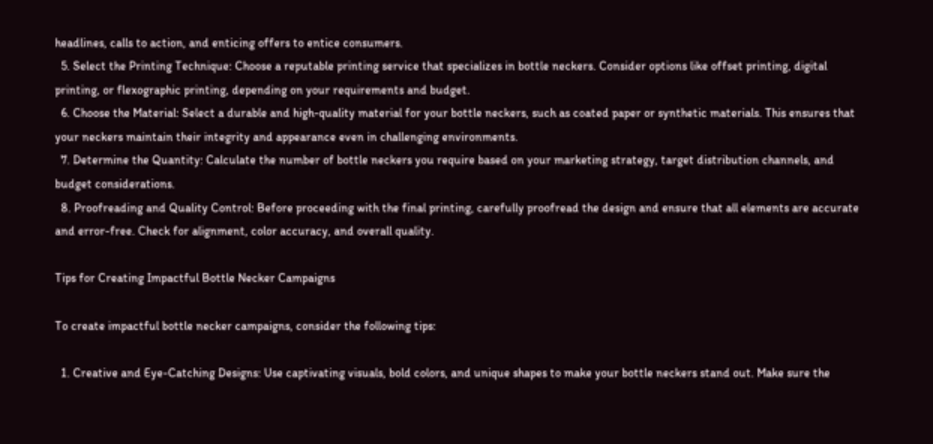headlines, calls to action, and enticing offers to entice consumers.
  5. Select the Printing Technique: Choose a reputable printing service that specializes in bottle neckers. Consider options like offset printing, digital printing, or flexographic printing, depending on your requirements and budget.
  6. Choose the Material: Select a durable and high-quality material for your bottle neckers, such as coated paper or synthetic materials. This ensures that your neckers maintain their integrity and appearance even in challenging environments.
  7. Determine the Quantity: Calculate the number of bottle neckers you require based on your marketing strategy, target distribution channels, and budget considerations.
  8. Proofreading and Quality Control: Before proceeding with the final printing, carefully proofread the design and ensure that all elements are accurate and error-free. Check for alignment, color accuracy, and overall quality.

Tips for Creating Impactful Bottle Necker Campaigns

To create impactful bottle necker campaigns, consider the following tips:

  1. Creative and Eye-Catching Designs: Use captivating visuals, bold colors, and unique shapes to make your bottle neckers stand out. Make sure the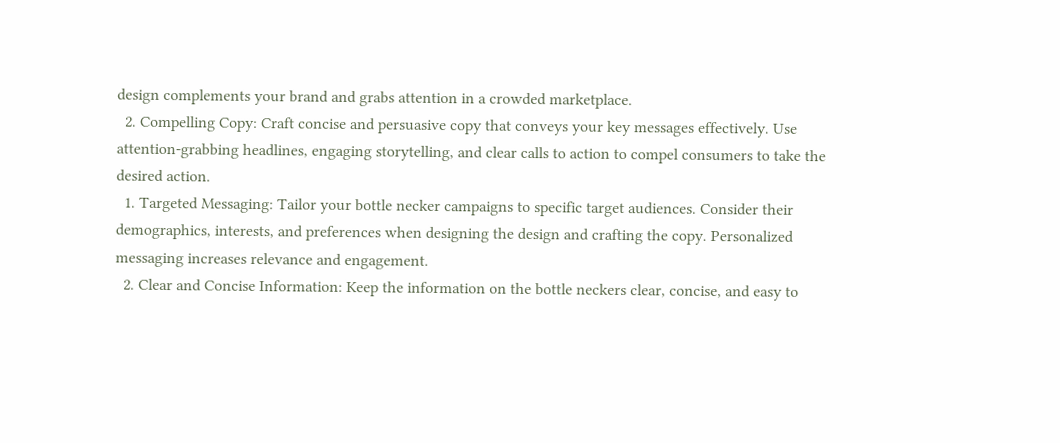design complements your brand and grabs attention in a crowded marketplace.
  2. Compelling Copy: Craft concise and persuasive copy that conveys your key messages effectively. Use attention-grabbing headlines, engaging storytelling, and clear calls to action to compel consumers to take the desired action.
  1. Targeted Messaging: Tailor your bottle necker campaigns to specific target audiences. Consider their demographics, interests, and preferences when designing the design and crafting the copy. Personalized messaging increases relevance and engagement.
  2. Clear and Concise Information: Keep the information on the bottle neckers clear, concise, and easy to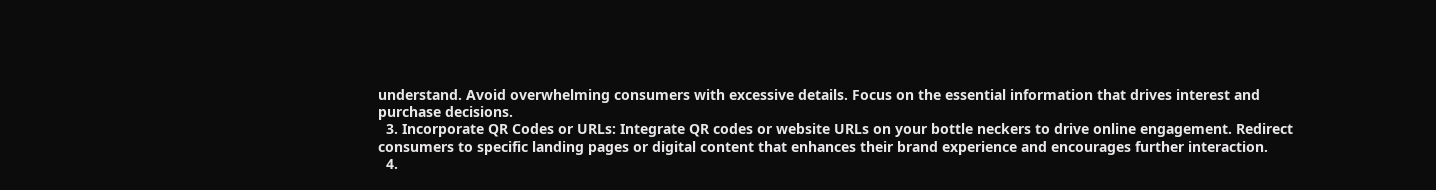understand. Avoid overwhelming consumers with excessive details. Focus on the essential information that drives interest and purchase decisions.
  3. Incorporate QR Codes or URLs: Integrate QR codes or website URLs on your bottle neckers to drive online engagement. Redirect consumers to specific landing pages or digital content that enhances their brand experience and encourages further interaction.
  4.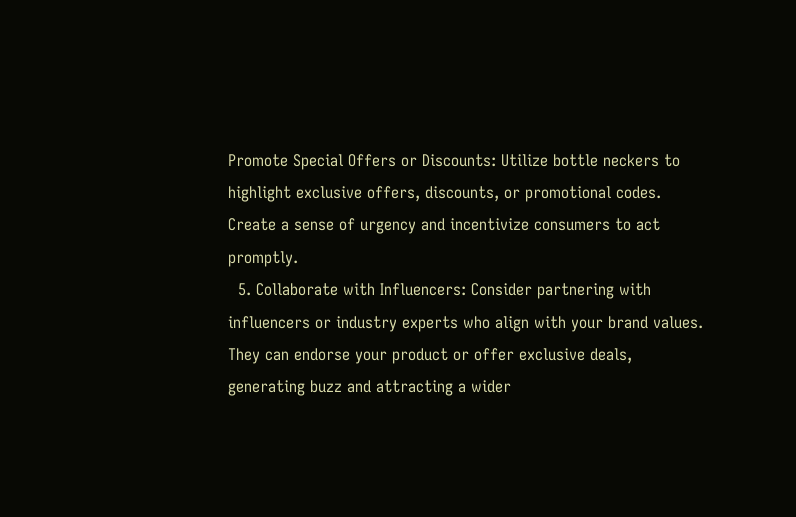Promote Special Offers or Discounts: Utilize bottle neckers to highlight exclusive offers, discounts, or promotional codes. Create a sense of urgency and incentivize consumers to act promptly.
  5. Collaborate with Influencers: Consider partnering with influencers or industry experts who align with your brand values. They can endorse your product or offer exclusive deals, generating buzz and attracting a wider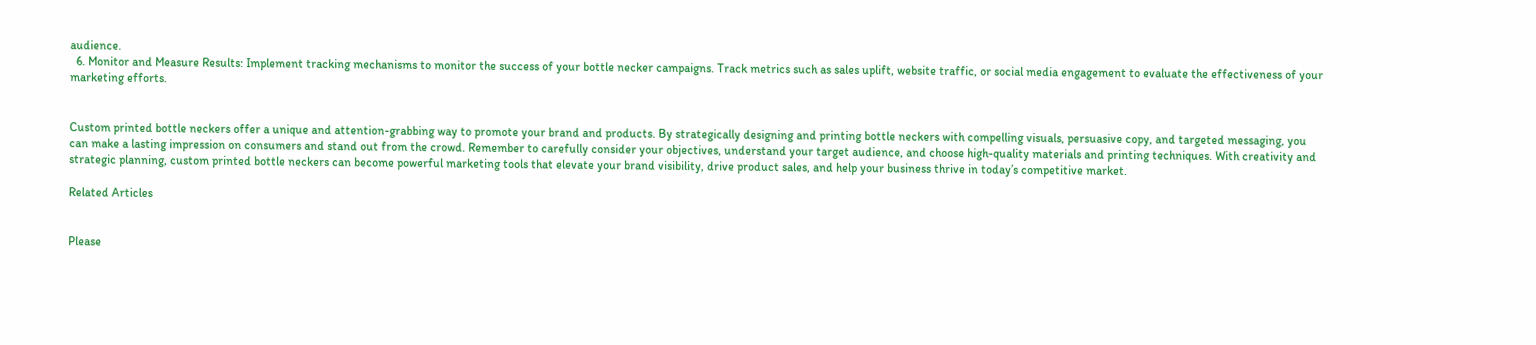audience.
  6. Monitor and Measure Results: Implement tracking mechanisms to monitor the success of your bottle necker campaigns. Track metrics such as sales uplift, website traffic, or social media engagement to evaluate the effectiveness of your marketing efforts.


Custom printed bottle neckers offer a unique and attention-grabbing way to promote your brand and products. By strategically designing and printing bottle neckers with compelling visuals, persuasive copy, and targeted messaging, you can make a lasting impression on consumers and stand out from the crowd. Remember to carefully consider your objectives, understand your target audience, and choose high-quality materials and printing techniques. With creativity and strategic planning, custom printed bottle neckers can become powerful marketing tools that elevate your brand visibility, drive product sales, and help your business thrive in today’s competitive market.

Related Articles


Please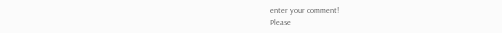enter your comment!
Please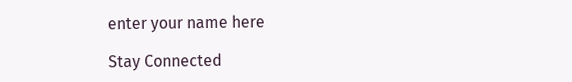enter your name here

Stay Connected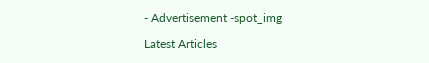- Advertisement -spot_img

Latest Articles